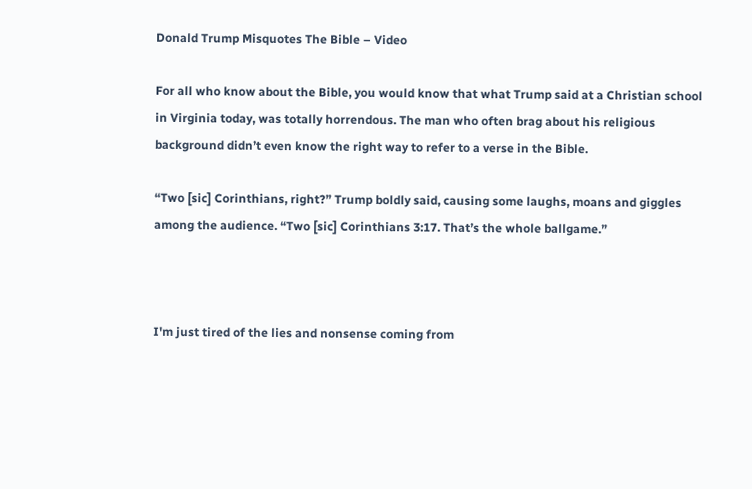Donald Trump Misquotes The Bible – Video

For all who know about the Bible, you would know that what Trump said at a Christian school in Virginia today, was totally horrendous. The man who often brag about his religious background didn’t even know the right way to refer to a verse in the Bible.

“Two [sic] Corinthians, right?” Trump boldly said, causing some laughs, moans and giggles among the audience. “Two [sic] Corinthians 3:17. That’s the whole ballgame.”



I'm just tired of the lies and nonsense coming from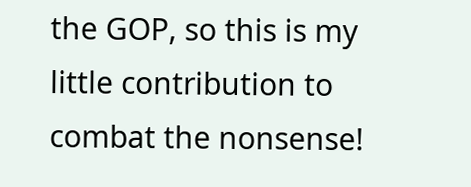the GOP, so this is my little contribution to combat the nonsense!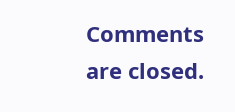Comments are closed.